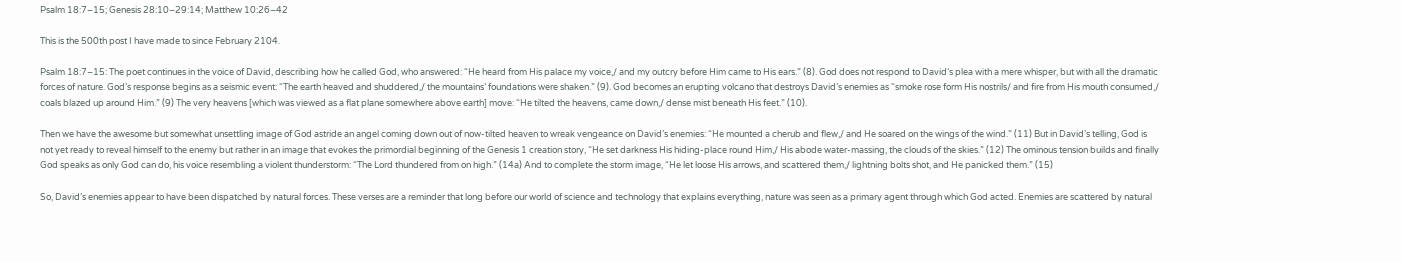Psalm 18:7–15; Genesis 28:10–29:14; Matthew 10:26–42

This is the 500th post I have made to since February 2104.

Psalm 18:7–15: The poet continues in the voice of David, describing how he called God, who answered: “He heard from His palace my voice,/ and my outcry before Him came to His ears.” (8). God does not respond to David’s plea with a mere whisper, but with all the dramatic forces of nature. God’s response begins as a seismic event: “The earth heaved and shuddered,/ the mountains’ foundations were shaken.” (9). God becomes an erupting volcano that destroys David’s enemies as “smoke rose form His nostrils/ and fire from His mouth consumed,/ coals blazed up around Him.” (9) The very heavens [which was viewed as a flat plane somewhere above earth] move: “He tilted the heavens, came down,/ dense mist beneath His feet.” (10).

Then we have the awesome but somewhat unsettling image of God astride an angel coming down out of now-tilted heaven to wreak vengeance on David’s enemies: “He mounted a cherub and flew,/ and He soared on the wings of the wind.” (11) But in David’s telling, God is not yet ready to reveal himself to the enemy but rather in an image that evokes the primordial beginning of the Genesis 1 creation story, “He set darkness His hiding-place round Him,/ His abode water-massing, the clouds of the skies.” (12) The ominous tension builds and finally God speaks as only God can do, his voice resembling a violent thunderstorm: “The Lord thundered from on high.” (14a) And to complete the storm image, “He let loose His arrows, and scattered them,/ lightning bolts shot, and He panicked them.” (15)

So, David’s enemies appear to have been dispatched by natural forces. These verses are a reminder that long before our world of science and technology that explains everything, nature was seen as a primary agent through which God acted. Enemies are scattered by natural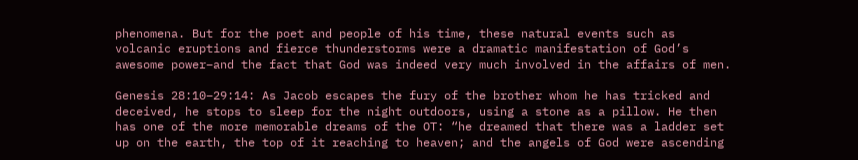phenomena. But for the poet and people of his time, these natural events such as volcanic eruptions and fierce thunderstorms were a dramatic manifestation of God’s awesome power–and the fact that God was indeed very much involved in the affairs of men.

Genesis 28:10–29:14: As Jacob escapes the fury of the brother whom he has tricked and deceived, he stops to sleep for the night outdoors, using a stone as a pillow. He then has one of the more memorable dreams of the OT: “he dreamed that there was a ladder set up on the earth, the top of it reaching to heaven; and the angels of God were ascending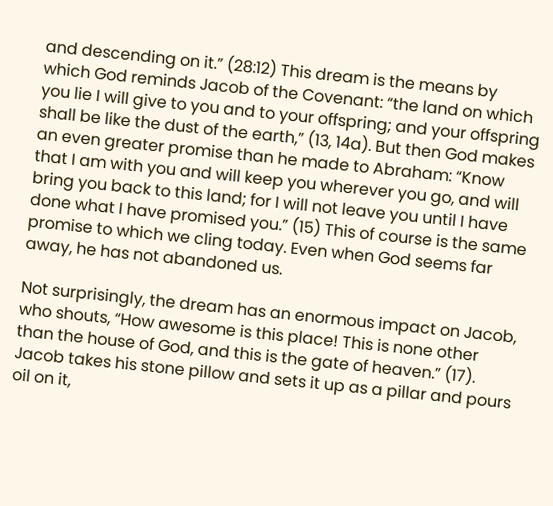and descending on it.” (28:12) This dream is the means by which God reminds Jacob of the Covenant: “the land on which you lie I will give to you and to your offspring; and your offspring shall be like the dust of the earth,” (13, 14a). But then God makes an even greater promise than he made to Abraham: “Know that I am with you and will keep you wherever you go, and will bring you back to this land; for I will not leave you until I have done what I have promised you.” (15) This of course is the same promise to which we cling today. Even when God seems far away, he has not abandoned us.

Not surprisingly, the dream has an enormous impact on Jacob, who shouts, “How awesome is this place! This is none other than the house of God, and this is the gate of heaven.” (17). Jacob takes his stone pillow and sets it up as a pillar and pours oil on it,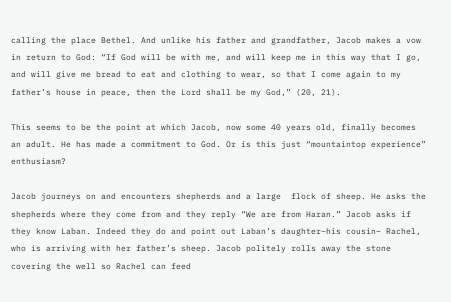calling the place Bethel. And unlike his father and grandfather, Jacob makes a vow in return to God: “If God will be with me, and will keep me in this way that I go, and will give me bread to eat and clothing to wear, so that I come again to my father’s house in peace, then the Lord shall be my God,” (20, 21).

This seems to be the point at which Jacob, now some 40 years old, finally becomes an adult. He has made a commitment to God. Or is this just “mountaintop experience” enthusiasm?

Jacob journeys on and encounters shepherds and a large  flock of sheep. He asks the shepherds where they come from and they reply “We are from Haran.” Jacob asks if they know Laban. Indeed they do and point out Laban’s daughter–his cousin– Rachel, who is arriving with her father’s sheep. Jacob politely rolls away the stone covering the well so Rachel can feed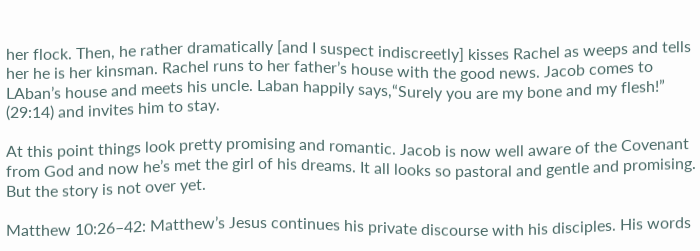her flock. Then, he rather dramatically [and I suspect indiscreetly] kisses Rachel as weeps and tells her he is her kinsman. Rachel runs to her father’s house with the good news. Jacob comes to LAban’s house and meets his uncle. Laban happily says,“Surely you are my bone and my flesh!” (29:14) and invites him to stay.

At this point things look pretty promising and romantic. Jacob is now well aware of the Covenant from God and now he’s met the girl of his dreams. It all looks so pastoral and gentle and promising. But the story is not over yet.

Matthew 10:26–42: Matthew’s Jesus continues his private discourse with his disciples. His words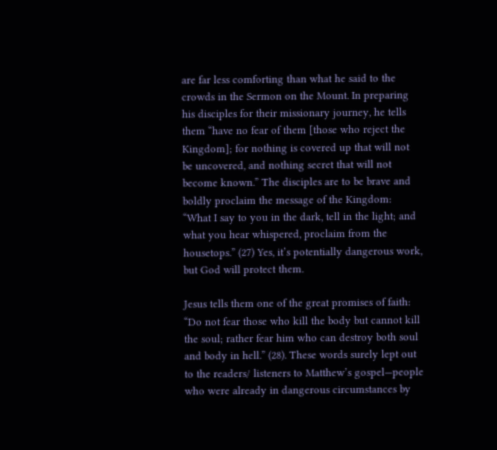are far less comforting than what he said to the crowds in the Sermon on the Mount. In preparing his disciples for their missionary journey, he tells them “have no fear of them [those who reject the Kingdom]; for nothing is covered up that will not be uncovered, and nothing secret that will not become known.” The disciples are to be brave and boldly proclaim the message of the Kingdom: “What I say to you in the dark, tell in the light; and what you hear whispered, proclaim from the housetops.” (27) Yes, it’s potentially dangerous work, but God will protect them.

Jesus tells them one of the great promises of faith: “Do not fear those who kill the body but cannot kill the soul; rather fear him who can destroy both soul and body in hell.” (28). These words surely lept out to the readers/ listeners to Matthew’s gospel—people who were already in dangerous circumstances by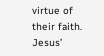virtue of their faith. Jesus’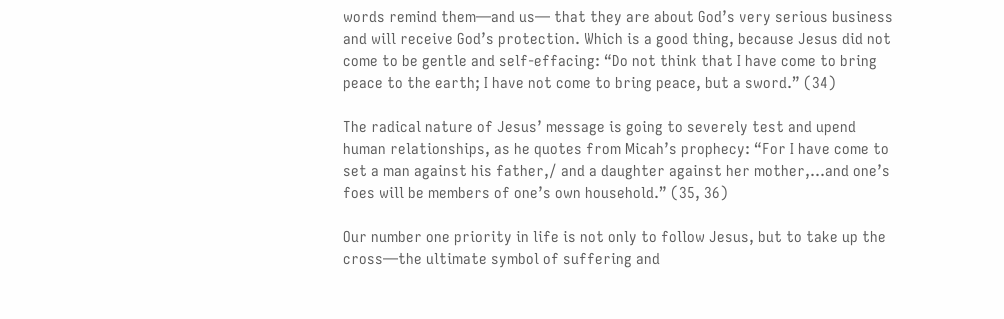words remind them—and us— that they are about God’s very serious business and will receive God’s protection. Which is a good thing, because Jesus did not come to be gentle and self-effacing: “Do not think that I have come to bring peace to the earth; I have not come to bring peace, but a sword.” (34)

The radical nature of Jesus’ message is going to severely test and upend human relationships, as he quotes from Micah’s prophecy: “For I have come to set a man against his father,/ and a daughter against her mother,…and one’s foes will be members of one’s own household.” (35, 36)

Our number one priority in life is not only to follow Jesus, but to take up the cross—the ultimate symbol of suffering and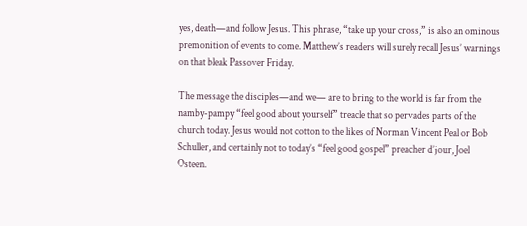yes, death—and follow Jesus. This phrase, “take up your cross,” is also an ominous premonition of events to come. Matthew’s readers will surely recall Jesus’ warnings on that bleak Passover Friday.

The message the disciples—and we— are to bring to the world is far from the namby-pampy “feel good about yourself” treacle that so pervades parts of the church today. Jesus would not cotton to the likes of Norman Vincent Peal or Bob Schuller, and certainly not to today’s “feel good gospel” preacher d’jour, Joel Osteen.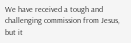We have received a tough and challenging commission from Jesus, but it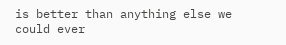is better than anything else we could ever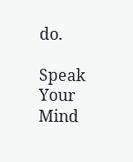do.

Speak Your Mind